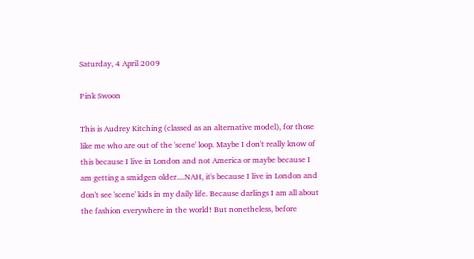Saturday, 4 April 2009

Pink Swoon

This is Audrey Kitching (classed as an alternative model), for those like me who are out of the 'scene' loop. Maybe I don't really know of this because I live in London and not America or maybe because I am getting a smidgen older....NAH, it's because I live in London and don't see 'scene' kids in my daily life. Because darlings I am all about the fashion everywhere in the world! But nonetheless, before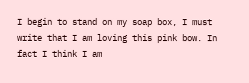I begin to stand on my soap box, I must write that I am loving this pink bow. In fact I think I am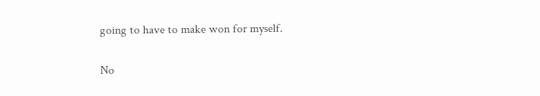going to have to make won for myself.

No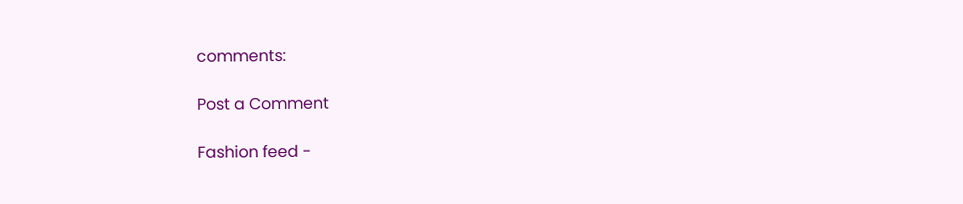comments:

Post a Comment

Fashion feed -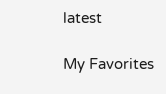latest

My Favorites